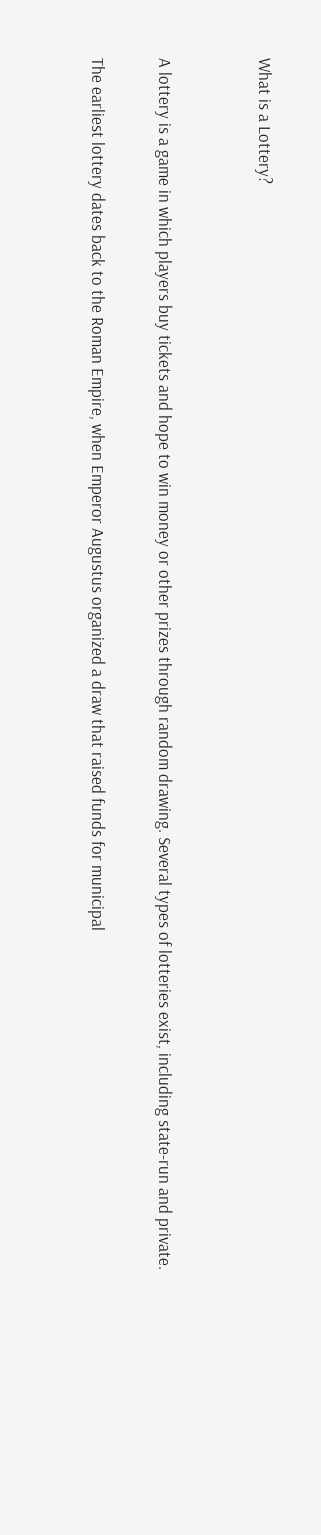What is a Lottery?


A lottery is a game in which players buy tickets and hope to win money or other prizes through random drawing. Several types of lotteries exist, including state-run and private.

The earliest lottery dates back to the Roman Empire, when Emperor Augustus organized a draw that raised funds for municipal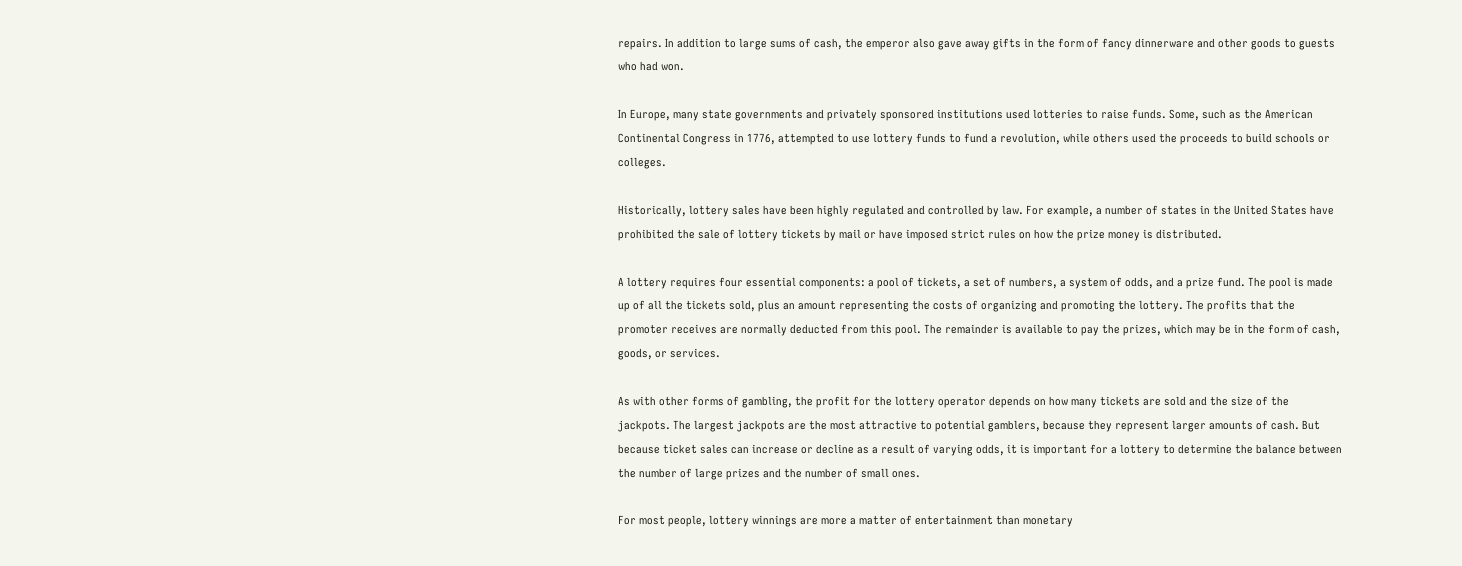repairs. In addition to large sums of cash, the emperor also gave away gifts in the form of fancy dinnerware and other goods to guests who had won.

In Europe, many state governments and privately sponsored institutions used lotteries to raise funds. Some, such as the American Continental Congress in 1776, attempted to use lottery funds to fund a revolution, while others used the proceeds to build schools or colleges.

Historically, lottery sales have been highly regulated and controlled by law. For example, a number of states in the United States have prohibited the sale of lottery tickets by mail or have imposed strict rules on how the prize money is distributed.

A lottery requires four essential components: a pool of tickets, a set of numbers, a system of odds, and a prize fund. The pool is made up of all the tickets sold, plus an amount representing the costs of organizing and promoting the lottery. The profits that the promoter receives are normally deducted from this pool. The remainder is available to pay the prizes, which may be in the form of cash, goods, or services.

As with other forms of gambling, the profit for the lottery operator depends on how many tickets are sold and the size of the jackpots. The largest jackpots are the most attractive to potential gamblers, because they represent larger amounts of cash. But because ticket sales can increase or decline as a result of varying odds, it is important for a lottery to determine the balance between the number of large prizes and the number of small ones.

For most people, lottery winnings are more a matter of entertainment than monetary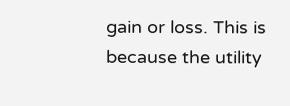gain or loss. This is because the utility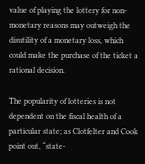value of playing the lottery for non-monetary reasons may outweigh the disutility of a monetary loss, which could make the purchase of the ticket a rational decision.

The popularity of lotteries is not dependent on the fiscal health of a particular state; as Clotfelter and Cook point out, “state-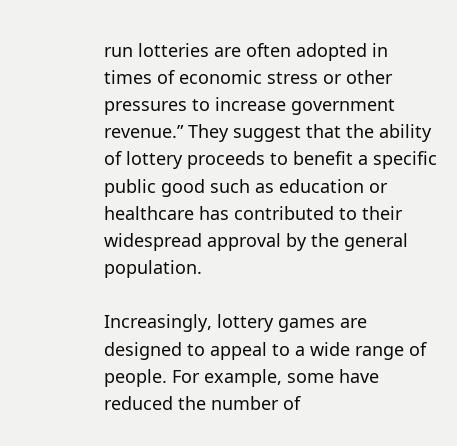run lotteries are often adopted in times of economic stress or other pressures to increase government revenue.” They suggest that the ability of lottery proceeds to benefit a specific public good such as education or healthcare has contributed to their widespread approval by the general population.

Increasingly, lottery games are designed to appeal to a wide range of people. For example, some have reduced the number of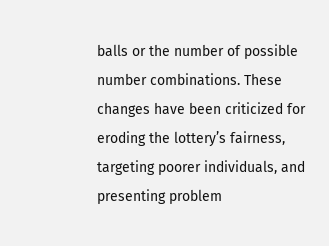balls or the number of possible number combinations. These changes have been criticized for eroding the lottery’s fairness, targeting poorer individuals, and presenting problem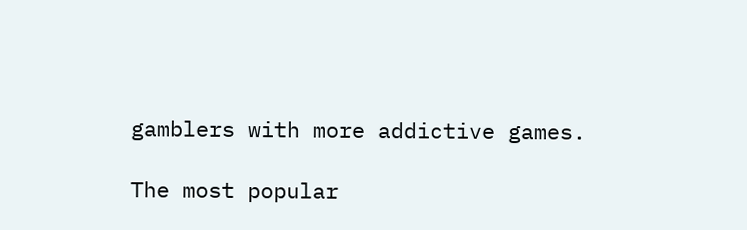gamblers with more addictive games.

The most popular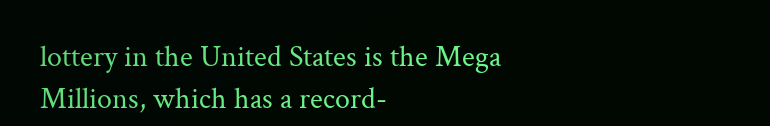lottery in the United States is the Mega Millions, which has a record-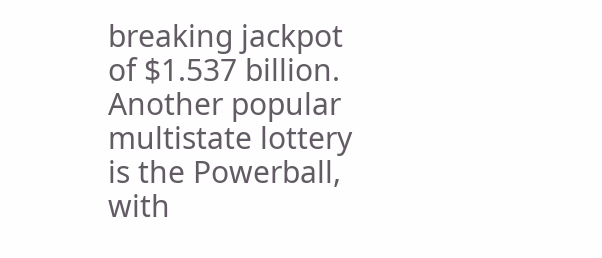breaking jackpot of $1.537 billion. Another popular multistate lottery is the Powerball, with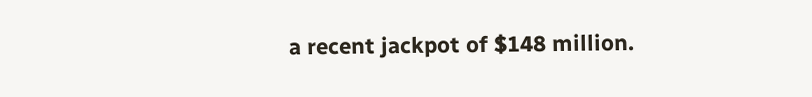a recent jackpot of $148 million.